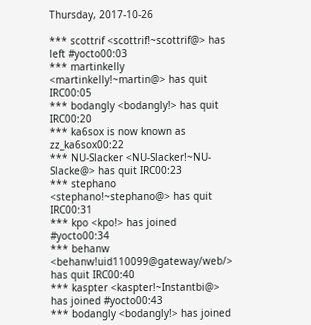Thursday, 2017-10-26

*** scottrif <scottrif!~scottrif@> has left #yocto00:03
*** martinkelly <martinkelly!~martin@> has quit IRC00:05
*** bodangly <bodangly!> has quit IRC00:20
*** ka6sox is now known as zz_ka6sox00:22
*** NU-Slacker <NU-Slacker!~NU-Slacke@> has quit IRC00:23
*** stephano <stephano!~stephano@> has quit IRC00:31
*** kpo <kpo!> has joined #yocto00:34
*** behanw <behanw!uid110099@gateway/web/> has quit IRC00:40
*** kaspter <kaspter!~Instantbi@> has joined #yocto00:43
*** bodangly <bodangly!> has joined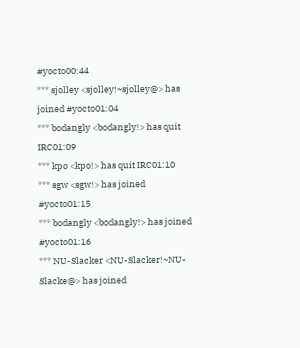#yocto00:44
*** sjolley <sjolley!~sjolley@> has joined #yocto01:04
*** bodangly <bodangly!> has quit IRC01:09
*** kpo <kpo!> has quit IRC01:10
*** sgw <sgw!> has joined #yocto01:15
*** bodangly <bodangly!> has joined #yocto01:16
*** NU-Slacker <NU-Slacker!~NU-Slacke@> has joined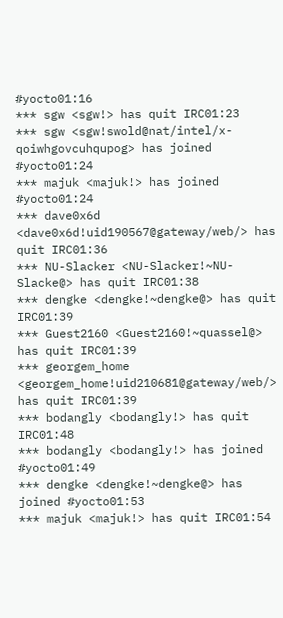#yocto01:16
*** sgw <sgw!> has quit IRC01:23
*** sgw <sgw!swold@nat/intel/x-qoiwhgovcuhqupog> has joined #yocto01:24
*** majuk <majuk!> has joined #yocto01:24
*** dave0x6d <dave0x6d!uid190567@gateway/web/> has quit IRC01:36
*** NU-Slacker <NU-Slacker!~NU-Slacke@> has quit IRC01:38
*** dengke <dengke!~dengke@> has quit IRC01:39
*** Guest2160 <Guest2160!~quassel@> has quit IRC01:39
*** georgem_home <georgem_home!uid210681@gateway/web/> has quit IRC01:39
*** bodangly <bodangly!> has quit IRC01:48
*** bodangly <bodangly!> has joined #yocto01:49
*** dengke <dengke!~dengke@> has joined #yocto01:53
*** majuk <majuk!> has quit IRC01:54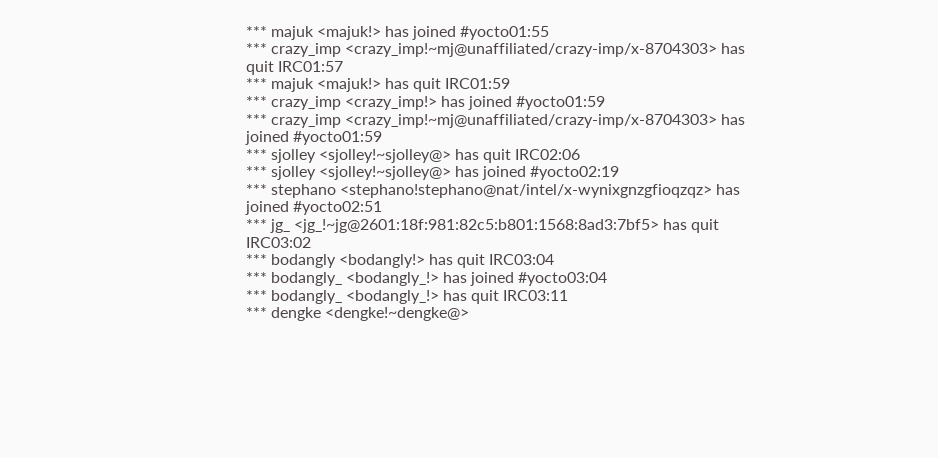*** majuk <majuk!> has joined #yocto01:55
*** crazy_imp <crazy_imp!~mj@unaffiliated/crazy-imp/x-8704303> has quit IRC01:57
*** majuk <majuk!> has quit IRC01:59
*** crazy_imp <crazy_imp!> has joined #yocto01:59
*** crazy_imp <crazy_imp!~mj@unaffiliated/crazy-imp/x-8704303> has joined #yocto01:59
*** sjolley <sjolley!~sjolley@> has quit IRC02:06
*** sjolley <sjolley!~sjolley@> has joined #yocto02:19
*** stephano <stephano!stephano@nat/intel/x-wynixgnzgfioqzqz> has joined #yocto02:51
*** jg_ <jg_!~jg@2601:18f:981:82c5:b801:1568:8ad3:7bf5> has quit IRC03:02
*** bodangly <bodangly!> has quit IRC03:04
*** bodangly_ <bodangly_!> has joined #yocto03:04
*** bodangly_ <bodangly_!> has quit IRC03:11
*** dengke <dengke!~dengke@>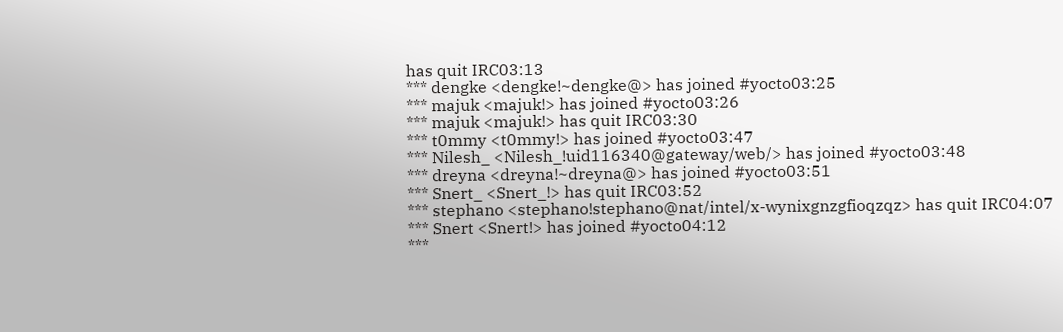has quit IRC03:13
*** dengke <dengke!~dengke@> has joined #yocto03:25
*** majuk <majuk!> has joined #yocto03:26
*** majuk <majuk!> has quit IRC03:30
*** t0mmy <t0mmy!> has joined #yocto03:47
*** Nilesh_ <Nilesh_!uid116340@gateway/web/> has joined #yocto03:48
*** dreyna <dreyna!~dreyna@> has joined #yocto03:51
*** Snert_ <Snert_!> has quit IRC03:52
*** stephano <stephano!stephano@nat/intel/x-wynixgnzgfioqzqz> has quit IRC04:07
*** Snert <Snert!> has joined #yocto04:12
***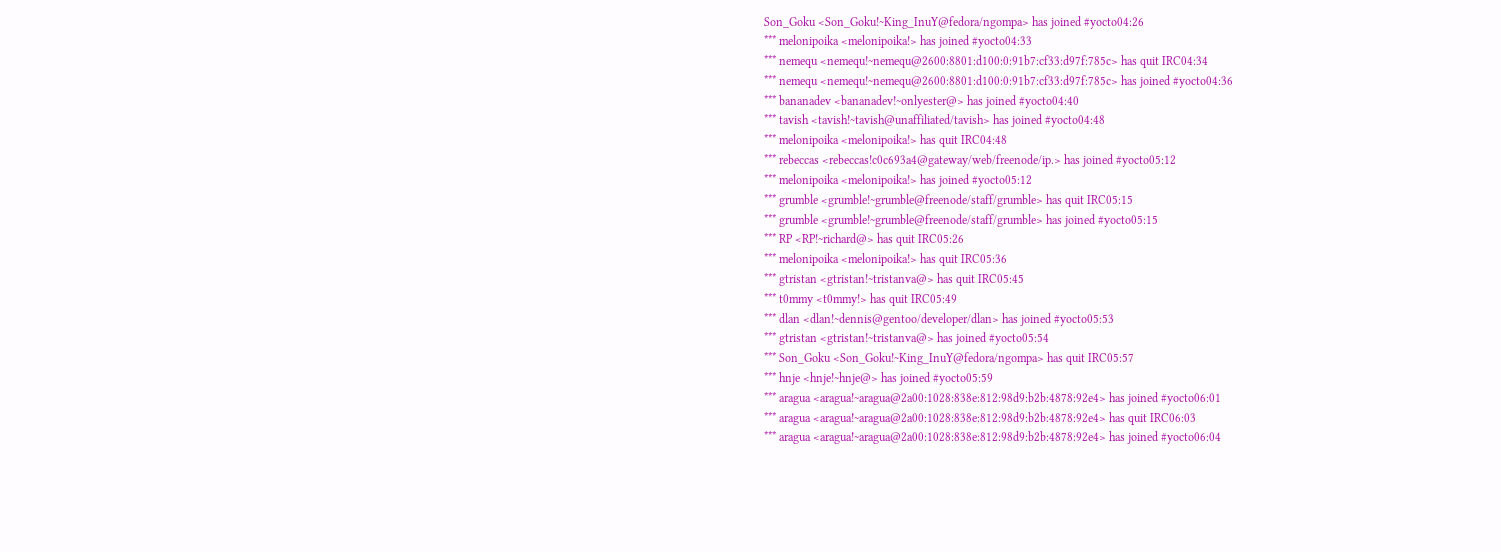Son_Goku <Son_Goku!~King_InuY@fedora/ngompa> has joined #yocto04:26
*** melonipoika <melonipoika!> has joined #yocto04:33
*** nemequ <nemequ!~nemequ@2600:8801:d100:0:91b7:cf33:d97f:785c> has quit IRC04:34
*** nemequ <nemequ!~nemequ@2600:8801:d100:0:91b7:cf33:d97f:785c> has joined #yocto04:36
*** bananadev <bananadev!~onlyester@> has joined #yocto04:40
*** tavish <tavish!~tavish@unaffiliated/tavish> has joined #yocto04:48
*** melonipoika <melonipoika!> has quit IRC04:48
*** rebeccas <rebeccas!c0c693a4@gateway/web/freenode/ip.> has joined #yocto05:12
*** melonipoika <melonipoika!> has joined #yocto05:12
*** grumble <grumble!~grumble@freenode/staff/grumble> has quit IRC05:15
*** grumble <grumble!~grumble@freenode/staff/grumble> has joined #yocto05:15
*** RP <RP!~richard@> has quit IRC05:26
*** melonipoika <melonipoika!> has quit IRC05:36
*** gtristan <gtristan!~tristanva@> has quit IRC05:45
*** t0mmy <t0mmy!> has quit IRC05:49
*** dlan <dlan!~dennis@gentoo/developer/dlan> has joined #yocto05:53
*** gtristan <gtristan!~tristanva@> has joined #yocto05:54
*** Son_Goku <Son_Goku!~King_InuY@fedora/ngompa> has quit IRC05:57
*** hnje <hnje!~hnje@> has joined #yocto05:59
*** aragua <aragua!~aragua@2a00:1028:838e:812:98d9:b2b:4878:92e4> has joined #yocto06:01
*** aragua <aragua!~aragua@2a00:1028:838e:812:98d9:b2b:4878:92e4> has quit IRC06:03
*** aragua <aragua!~aragua@2a00:1028:838e:812:98d9:b2b:4878:92e4> has joined #yocto06:04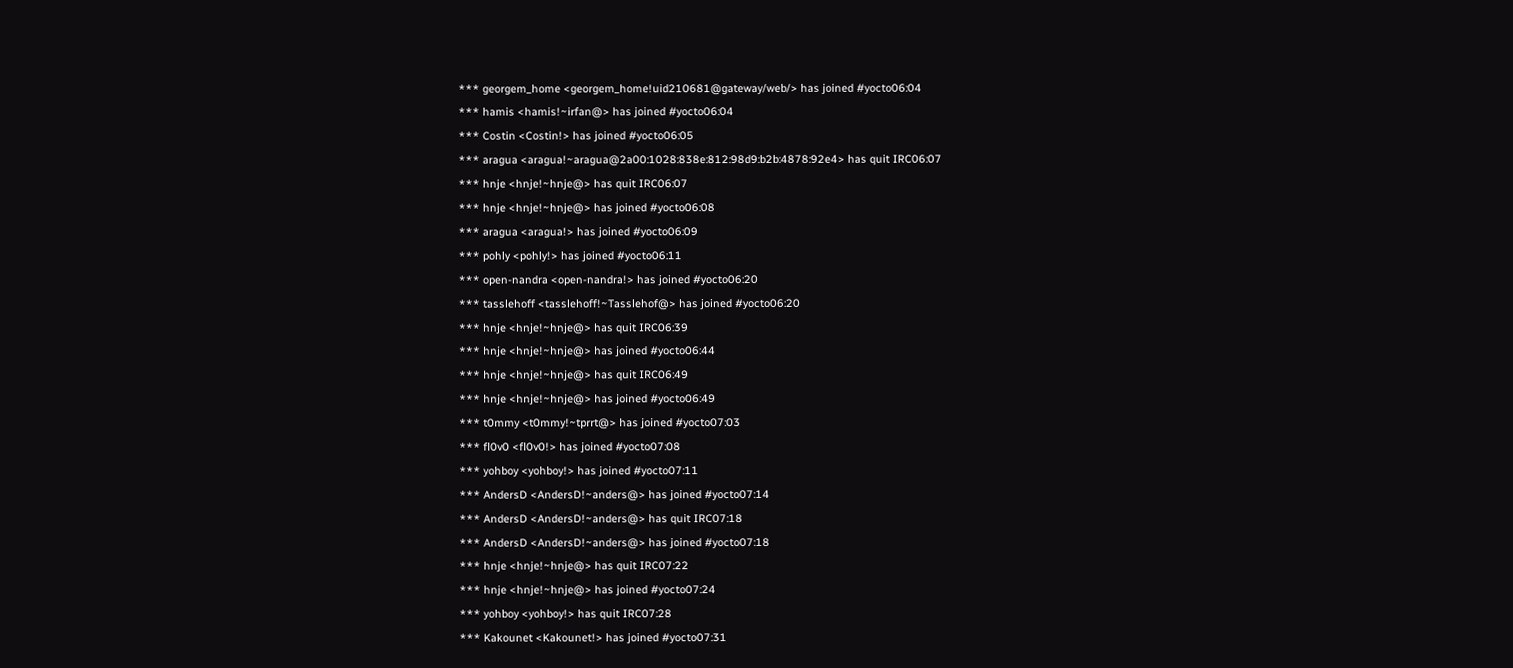*** georgem_home <georgem_home!uid210681@gateway/web/> has joined #yocto06:04
*** hamis <hamis!~irfan@> has joined #yocto06:04
*** Costin <Costin!> has joined #yocto06:05
*** aragua <aragua!~aragua@2a00:1028:838e:812:98d9:b2b:4878:92e4> has quit IRC06:07
*** hnje <hnje!~hnje@> has quit IRC06:07
*** hnje <hnje!~hnje@> has joined #yocto06:08
*** aragua <aragua!> has joined #yocto06:09
*** pohly <pohly!> has joined #yocto06:11
*** open-nandra <open-nandra!> has joined #yocto06:20
*** tasslehoff <tasslehoff!~Tasslehof@> has joined #yocto06:20
*** hnje <hnje!~hnje@> has quit IRC06:39
*** hnje <hnje!~hnje@> has joined #yocto06:44
*** hnje <hnje!~hnje@> has quit IRC06:49
*** hnje <hnje!~hnje@> has joined #yocto06:49
*** t0mmy <t0mmy!~tprrt@> has joined #yocto07:03
*** fl0v0 <fl0v0!> has joined #yocto07:08
*** yohboy <yohboy!> has joined #yocto07:11
*** AndersD <AndersD!~anders@> has joined #yocto07:14
*** AndersD <AndersD!~anders@> has quit IRC07:18
*** AndersD <AndersD!~anders@> has joined #yocto07:18
*** hnje <hnje!~hnje@> has quit IRC07:22
*** hnje <hnje!~hnje@> has joined #yocto07:24
*** yohboy <yohboy!> has quit IRC07:28
*** Kakounet <Kakounet!> has joined #yocto07:31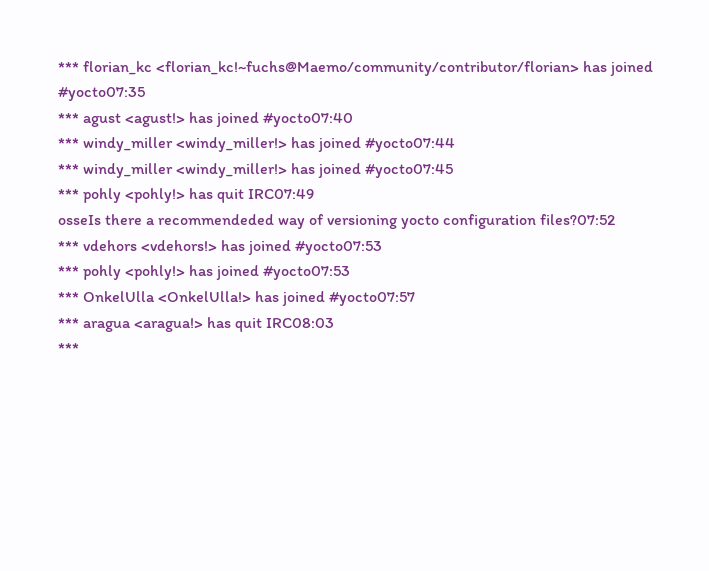*** florian_kc <florian_kc!~fuchs@Maemo/community/contributor/florian> has joined #yocto07:35
*** agust <agust!> has joined #yocto07:40
*** windy_miller <windy_miller!> has joined #yocto07:44
*** windy_miller <windy_miller!> has joined #yocto07:45
*** pohly <pohly!> has quit IRC07:49
osseIs there a recommendeded way of versioning yocto configuration files?07:52
*** vdehors <vdehors!> has joined #yocto07:53
*** pohly <pohly!> has joined #yocto07:53
*** OnkelUlla <OnkelUlla!> has joined #yocto07:57
*** aragua <aragua!> has quit IRC08:03
***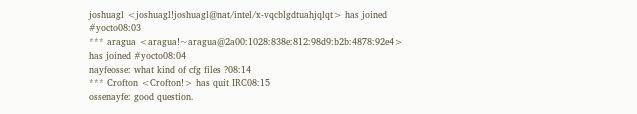joshuagl <joshuagl!joshuagl@nat/intel/x-vqcblgdtuahjqlqt> has joined #yocto08:03
*** aragua <aragua!~aragua@2a00:1028:838e:812:98d9:b2b:4878:92e4> has joined #yocto08:04
nayfeosse: what kind of cfg files ?08:14
*** Crofton <Crofton!> has quit IRC08:15
ossenayfe: good question.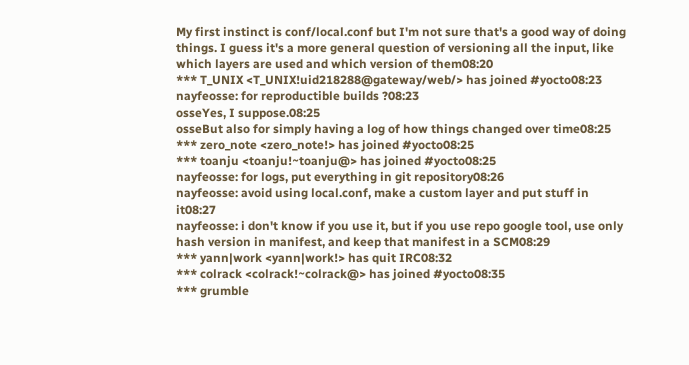My first instinct is conf/local.conf but I'm not sure that's a good way of doing things. I guess it's a more general question of versioning all the input, like which layers are used and which version of them08:20
*** T_UNIX <T_UNIX!uid218288@gateway/web/> has joined #yocto08:23
nayfeosse: for reproductible builds ?08:23
osseYes, I suppose.08:25
osseBut also for simply having a log of how things changed over time08:25
*** zero_note <zero_note!> has joined #yocto08:25
*** toanju <toanju!~toanju@> has joined #yocto08:25
nayfeosse: for logs, put everything in git repository08:26
nayfeosse: avoid using local.conf, make a custom layer and put stuff in it08:27
nayfeosse: i don't know if you use it, but if you use repo google tool, use only hash version in manifest, and keep that manifest in a SCM08:29
*** yann|work <yann|work!> has quit IRC08:32
*** colrack <colrack!~colrack@> has joined #yocto08:35
*** grumble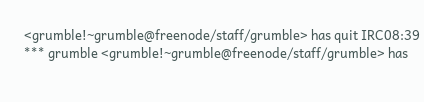<grumble!~grumble@freenode/staff/grumble> has quit IRC08:39
*** grumble <grumble!~grumble@freenode/staff/grumble> has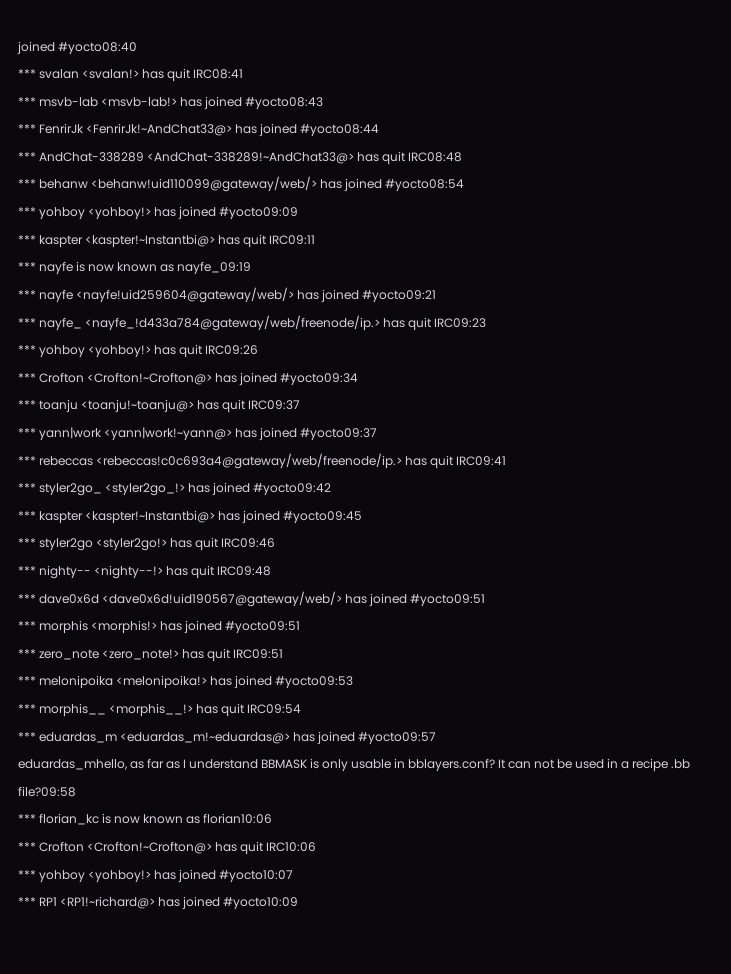joined #yocto08:40
*** svalan <svalan!> has quit IRC08:41
*** msvb-lab <msvb-lab!> has joined #yocto08:43
*** FenrirJk <FenrirJk!~AndChat33@> has joined #yocto08:44
*** AndChat-338289 <AndChat-338289!~AndChat33@> has quit IRC08:48
*** behanw <behanw!uid110099@gateway/web/> has joined #yocto08:54
*** yohboy <yohboy!> has joined #yocto09:09
*** kaspter <kaspter!~Instantbi@> has quit IRC09:11
*** nayfe is now known as nayfe_09:19
*** nayfe <nayfe!uid259604@gateway/web/> has joined #yocto09:21
*** nayfe_ <nayfe_!d433a784@gateway/web/freenode/ip.> has quit IRC09:23
*** yohboy <yohboy!> has quit IRC09:26
*** Crofton <Crofton!~Crofton@> has joined #yocto09:34
*** toanju <toanju!~toanju@> has quit IRC09:37
*** yann|work <yann|work!~yann@> has joined #yocto09:37
*** rebeccas <rebeccas!c0c693a4@gateway/web/freenode/ip.> has quit IRC09:41
*** styler2go_ <styler2go_!> has joined #yocto09:42
*** kaspter <kaspter!~Instantbi@> has joined #yocto09:45
*** styler2go <styler2go!> has quit IRC09:46
*** nighty-- <nighty--!> has quit IRC09:48
*** dave0x6d <dave0x6d!uid190567@gateway/web/> has joined #yocto09:51
*** morphis <morphis!> has joined #yocto09:51
*** zero_note <zero_note!> has quit IRC09:51
*** melonipoika <melonipoika!> has joined #yocto09:53
*** morphis__ <morphis__!> has quit IRC09:54
*** eduardas_m <eduardas_m!~eduardas@> has joined #yocto09:57
eduardas_mhello, as far as I understand BBMASK is only usable in bblayers.conf? It can not be used in a recipe .bb file?09:58
*** florian_kc is now known as florian10:06
*** Crofton <Crofton!~Crofton@> has quit IRC10:06
*** yohboy <yohboy!> has joined #yocto10:07
*** RP1 <RP1!~richard@> has joined #yocto10:09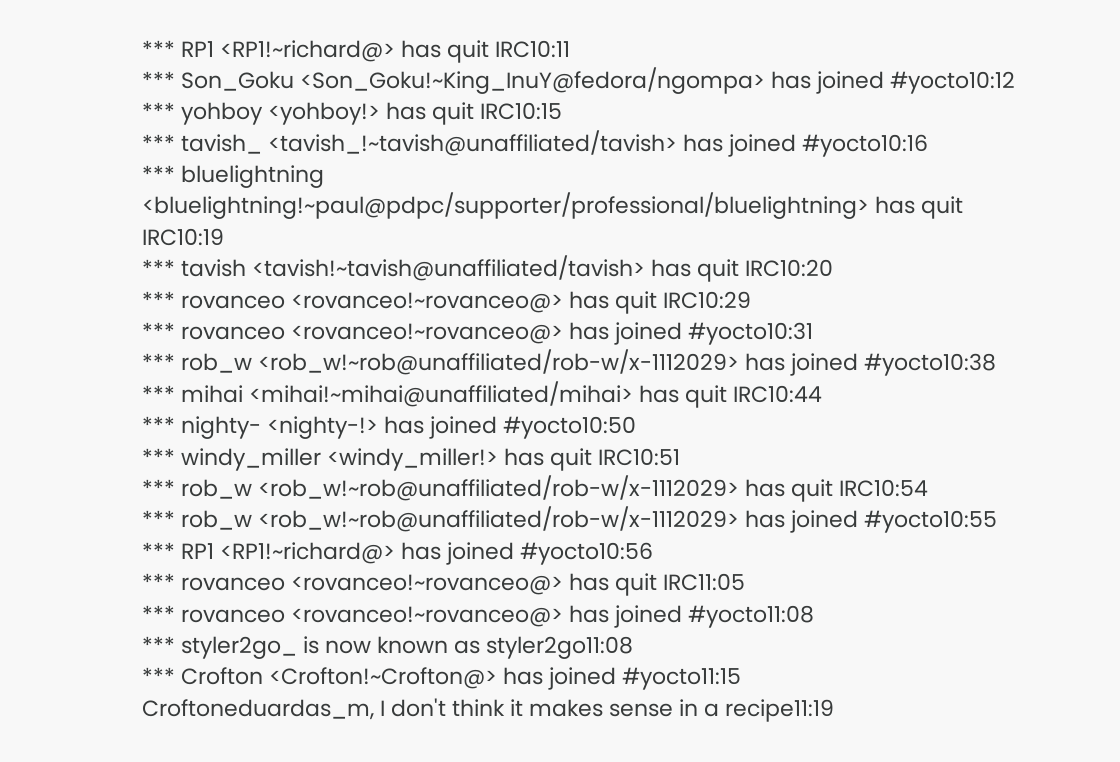*** RP1 <RP1!~richard@> has quit IRC10:11
*** Son_Goku <Son_Goku!~King_InuY@fedora/ngompa> has joined #yocto10:12
*** yohboy <yohboy!> has quit IRC10:15
*** tavish_ <tavish_!~tavish@unaffiliated/tavish> has joined #yocto10:16
*** bluelightning <bluelightning!~paul@pdpc/supporter/professional/bluelightning> has quit IRC10:19
*** tavish <tavish!~tavish@unaffiliated/tavish> has quit IRC10:20
*** rovanceo <rovanceo!~rovanceo@> has quit IRC10:29
*** rovanceo <rovanceo!~rovanceo@> has joined #yocto10:31
*** rob_w <rob_w!~rob@unaffiliated/rob-w/x-1112029> has joined #yocto10:38
*** mihai <mihai!~mihai@unaffiliated/mihai> has quit IRC10:44
*** nighty- <nighty-!> has joined #yocto10:50
*** windy_miller <windy_miller!> has quit IRC10:51
*** rob_w <rob_w!~rob@unaffiliated/rob-w/x-1112029> has quit IRC10:54
*** rob_w <rob_w!~rob@unaffiliated/rob-w/x-1112029> has joined #yocto10:55
*** RP1 <RP1!~richard@> has joined #yocto10:56
*** rovanceo <rovanceo!~rovanceo@> has quit IRC11:05
*** rovanceo <rovanceo!~rovanceo@> has joined #yocto11:08
*** styler2go_ is now known as styler2go11:08
*** Crofton <Crofton!~Crofton@> has joined #yocto11:15
Croftoneduardas_m, I don't think it makes sense in a recipe11:19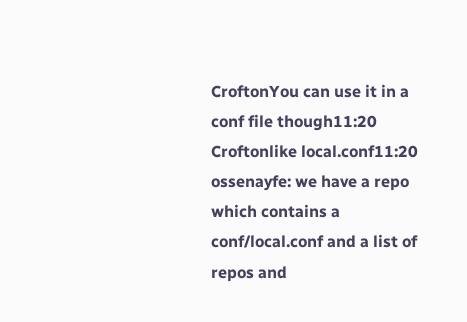CroftonYou can use it in a conf file though11:20
Croftonlike local.conf11:20
ossenayfe: we have a repo which contains a conf/local.conf and a list of repos and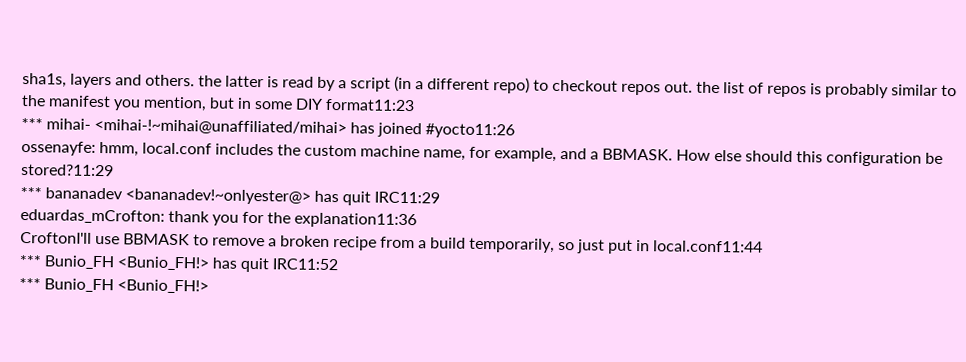sha1s, layers and others. the latter is read by a script (in a different repo) to checkout repos out. the list of repos is probably similar to the manifest you mention, but in some DIY format11:23
*** mihai- <mihai-!~mihai@unaffiliated/mihai> has joined #yocto11:26
ossenayfe: hmm, local.conf includes the custom machine name, for example, and a BBMASK. How else should this configuration be stored?11:29
*** bananadev <bananadev!~onlyester@> has quit IRC11:29
eduardas_mCrofton: thank you for the explanation11:36
CroftonI'll use BBMASK to remove a broken recipe from a build temporarily, so just put in local.conf11:44
*** Bunio_FH <Bunio_FH!> has quit IRC11:52
*** Bunio_FH <Bunio_FH!>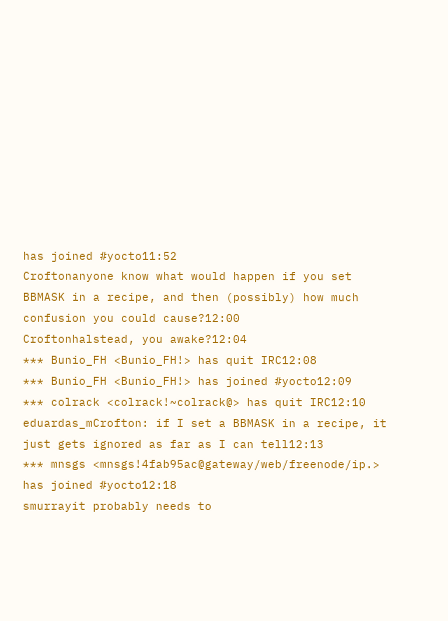has joined #yocto11:52
Croftonanyone know what would happen if you set BBMASK in a recipe, and then (possibly) how much confusion you could cause?12:00
Croftonhalstead, you awake?12:04
*** Bunio_FH <Bunio_FH!> has quit IRC12:08
*** Bunio_FH <Bunio_FH!> has joined #yocto12:09
*** colrack <colrack!~colrack@> has quit IRC12:10
eduardas_mCrofton: if I set a BBMASK in a recipe, it just gets ignored as far as I can tell12:13
*** mnsgs <mnsgs!4fab95ac@gateway/web/freenode/ip.> has joined #yocto12:18
smurrayit probably needs to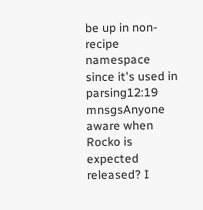be up in non-recipe namespace since it's used in parsing12:19
mnsgsAnyone aware when Rocko is expected released? I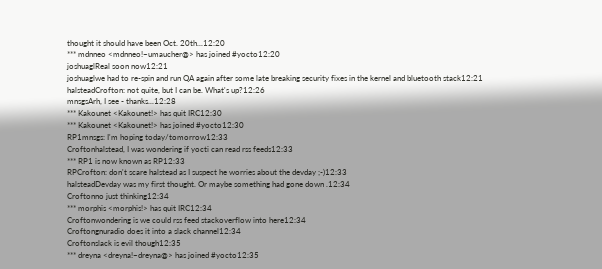thought it should have been Oct. 20th...12:20
*** mdnneo <mdnneo!~umaucher@> has joined #yocto12:20
joshuaglReal soon now12:21
joshuaglwe had to re-spin and run QA again after some late breaking security fixes in the kernel and bluetooth stack12:21
halsteadCrofton: not quite, but I can be. What's up?12:26
mnsgsArh, I see - thanks...12:28
*** Kakounet <Kakounet!> has quit IRC12:30
*** Kakounet <Kakounet!> has joined #yocto12:30
RP1mnsgs: I'm hoping today/tomorrow12:33
Croftonhalstead, I was wondering if yocti can read rss feeds12:33
*** RP1 is now known as RP12:33
RPCrofton: don't scare halstead as I suspect he worries about the devday ;-)12:33
halsteadDevday was my first thought. Or maybe something had gone down .12:34
Croftonno just thinking12:34
*** morphis <morphis!> has quit IRC12:34
Croftonwondering is we could rss feed stackoverflow into here12:34
Croftongnuradio does it into a slack channel12:34
Croftonslack is evil though12:35
*** dreyna <dreyna!~dreyna@> has joined #yocto12:35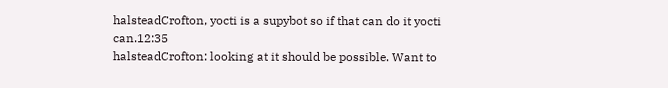halsteadCrofton, yocti is a supybot so if that can do it yocti can.12:35
halsteadCrofton: looking at it should be possible. Want to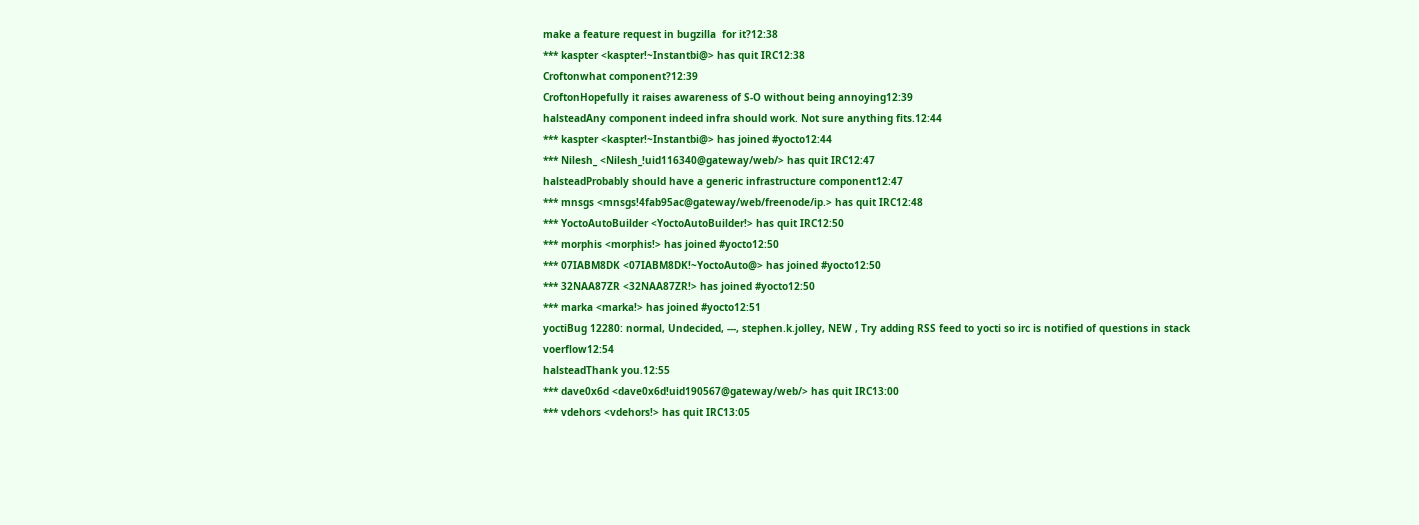make a feature request in bugzilla  for it?12:38
*** kaspter <kaspter!~Instantbi@> has quit IRC12:38
Croftonwhat component?12:39
CroftonHopefully it raises awareness of S-O without being annoying12:39
halsteadAny component indeed infra should work. Not sure anything fits.12:44
*** kaspter <kaspter!~Instantbi@> has joined #yocto12:44
*** Nilesh_ <Nilesh_!uid116340@gateway/web/> has quit IRC12:47
halsteadProbably should have a generic infrastructure component12:47
*** mnsgs <mnsgs!4fab95ac@gateway/web/freenode/ip.> has quit IRC12:48
*** YoctoAutoBuilder <YoctoAutoBuilder!> has quit IRC12:50
*** morphis <morphis!> has joined #yocto12:50
*** 07IABM8DK <07IABM8DK!~YoctoAuto@> has joined #yocto12:50
*** 32NAA87ZR <32NAA87ZR!> has joined #yocto12:50
*** marka <marka!> has joined #yocto12:51
yoctiBug 12280: normal, Undecided, ---, stephen.k.jolley, NEW , Try adding RSS feed to yocti so irc is notified of questions in stack voerflow12:54
halsteadThank you.12:55
*** dave0x6d <dave0x6d!uid190567@gateway/web/> has quit IRC13:00
*** vdehors <vdehors!> has quit IRC13:05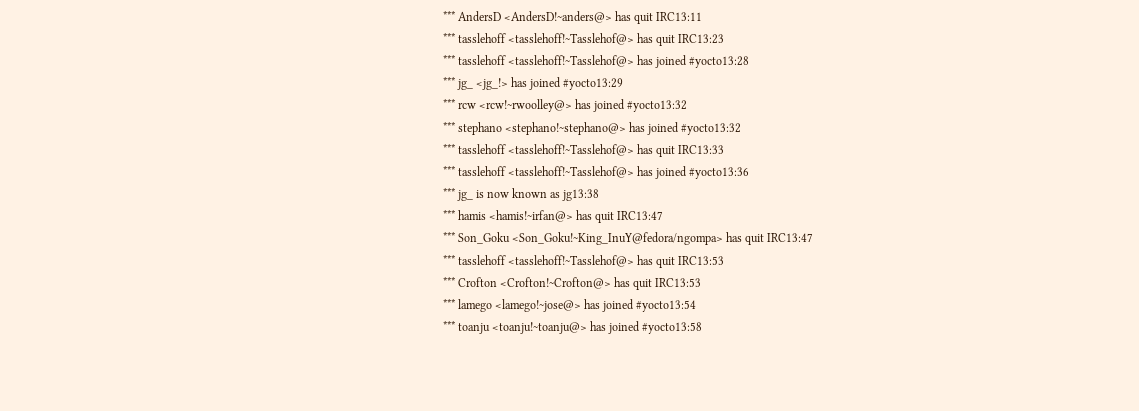*** AndersD <AndersD!~anders@> has quit IRC13:11
*** tasslehoff <tasslehoff!~Tasslehof@> has quit IRC13:23
*** tasslehoff <tasslehoff!~Tasslehof@> has joined #yocto13:28
*** jg_ <jg_!> has joined #yocto13:29
*** rcw <rcw!~rwoolley@> has joined #yocto13:32
*** stephano <stephano!~stephano@> has joined #yocto13:32
*** tasslehoff <tasslehoff!~Tasslehof@> has quit IRC13:33
*** tasslehoff <tasslehoff!~Tasslehof@> has joined #yocto13:36
*** jg_ is now known as jg13:38
*** hamis <hamis!~irfan@> has quit IRC13:47
*** Son_Goku <Son_Goku!~King_InuY@fedora/ngompa> has quit IRC13:47
*** tasslehoff <tasslehoff!~Tasslehof@> has quit IRC13:53
*** Crofton <Crofton!~Crofton@> has quit IRC13:53
*** lamego <lamego!~jose@> has joined #yocto13:54
*** toanju <toanju!~toanju@> has joined #yocto13:58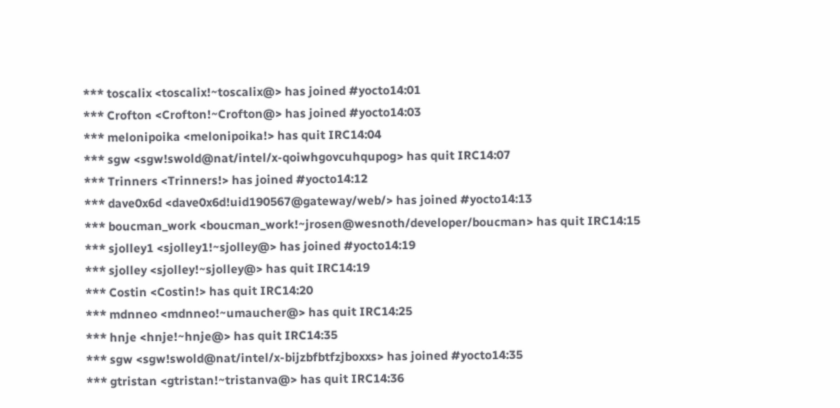*** toscalix <toscalix!~toscalix@> has joined #yocto14:01
*** Crofton <Crofton!~Crofton@> has joined #yocto14:03
*** melonipoika <melonipoika!> has quit IRC14:04
*** sgw <sgw!swold@nat/intel/x-qoiwhgovcuhqupog> has quit IRC14:07
*** Trinners <Trinners!> has joined #yocto14:12
*** dave0x6d <dave0x6d!uid190567@gateway/web/> has joined #yocto14:13
*** boucman_work <boucman_work!~jrosen@wesnoth/developer/boucman> has quit IRC14:15
*** sjolley1 <sjolley1!~sjolley@> has joined #yocto14:19
*** sjolley <sjolley!~sjolley@> has quit IRC14:19
*** Costin <Costin!> has quit IRC14:20
*** mdnneo <mdnneo!~umaucher@> has quit IRC14:25
*** hnje <hnje!~hnje@> has quit IRC14:35
*** sgw <sgw!swold@nat/intel/x-bijzbfbtfzjboxxs> has joined #yocto14:35
*** gtristan <gtristan!~tristanva@> has quit IRC14:36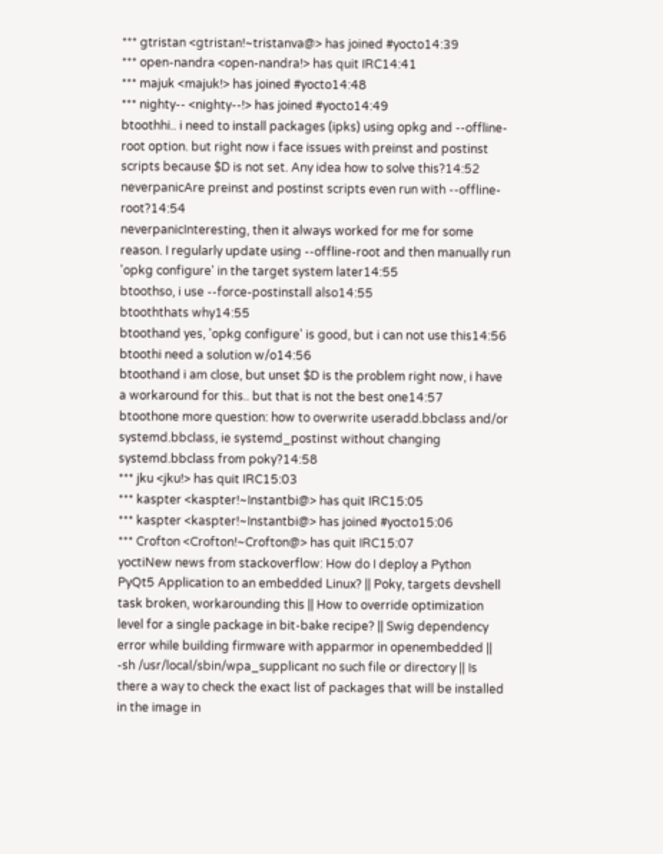*** gtristan <gtristan!~tristanva@> has joined #yocto14:39
*** open-nandra <open-nandra!> has quit IRC14:41
*** majuk <majuk!> has joined #yocto14:48
*** nighty-- <nighty--!> has joined #yocto14:49
btoothhi.. i need to install packages (ipks) using opkg and --offline-root option. but right now i face issues with preinst and postinst scripts because $D is not set. Any idea how to solve this?14:52
neverpanicAre preinst and postinst scripts even run with --offline-root?14:54
neverpanicInteresting, then it always worked for me for some reason. I regularly update using --offline-root and then manually run 'opkg configure' in the target system later14:55
btoothso, i use --force-postinstall also14:55
btooththats why14:55
btoothand yes, 'opkg configure' is good, but i can not use this14:56
btoothi need a solution w/o14:56
btoothand i am close, but unset $D is the problem right now, i have a workaround for this.. but that is not the best one14:57
btoothone more question: how to overwrite useradd.bbclass and/or systemd.bbclass, ie systemd_postinst without changing systemd.bbclass from poky?14:58
*** jku <jku!> has quit IRC15:03
*** kaspter <kaspter!~Instantbi@> has quit IRC15:05
*** kaspter <kaspter!~Instantbi@> has joined #yocto15:06
*** Crofton <Crofton!~Crofton@> has quit IRC15:07
yoctiNew news from stackoverflow: How do I deploy a Python PyQt5 Application to an embedded Linux? || Poky, targets devshell task broken, workarounding this || How to override optimization level for a single package in bit-bake recipe? || Swig dependency error while building firmware with apparmor in openembedded || -sh /usr/local/sbin/wpa_supplicant no such file or directory || Is there a way to check the exact list of packages that will be installed in the image in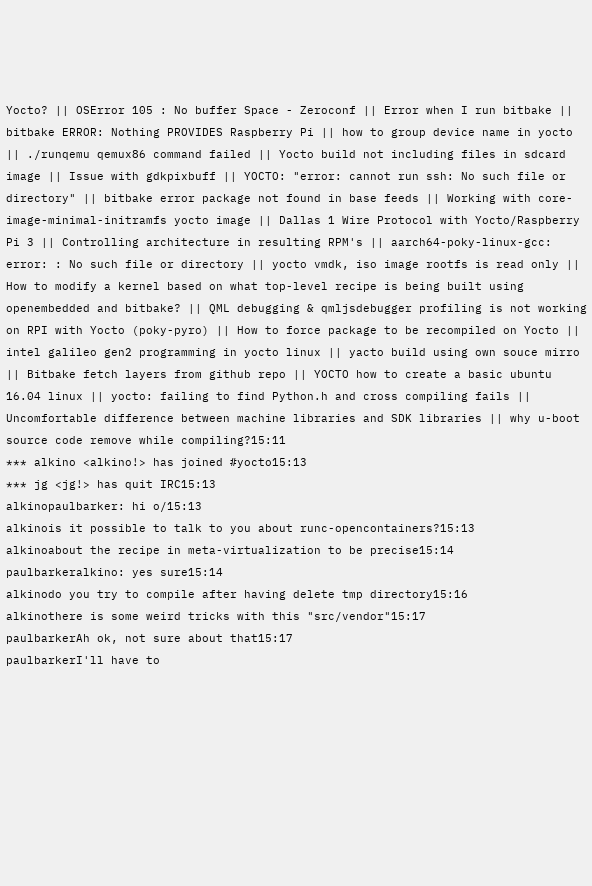Yocto? || OSError 105 : No buffer Space - Zeroconf || Error when I run bitbake || bitbake ERROR: Nothing PROVIDES Raspberry Pi || how to group device name in yocto || ./runqemu qemux86 command failed || Yocto build not including files in sdcard image || Issue with gdkpixbuff || YOCTO: "error: cannot run ssh: No such file or directory" || bitbake error package not found in base feeds || Working with core-image-minimal-initramfs yocto image || Dallas 1 Wire Protocol with Yocto/Raspberry Pi 3 || Controlling architecture in resulting RPM's || aarch64-poky-linux-gcc: error: : No such file or directory || yocto vmdk, iso image rootfs is read only || How to modify a kernel based on what top-level recipe is being built using openembedded and bitbake? || QML debugging & qmljsdebugger profiling is not working on RPI with Yocto (poky-pyro) || How to force package to be recompiled on Yocto || intel galileo gen2 programming in yocto linux || yacto build using own souce mirro || Bitbake fetch layers from github repo || YOCTO how to create a basic ubuntu 16.04 linux || yocto: failing to find Python.h and cross compiling fails || Uncomfortable difference between machine libraries and SDK libraries || why u-boot source code remove while compiling?15:11
*** alkino <alkino!> has joined #yocto15:13
*** jg <jg!> has quit IRC15:13
alkinopaulbarker: hi o/15:13
alkinois it possible to talk to you about runc-opencontainers?15:13
alkinoabout the recipe in meta-virtualization to be precise15:14
paulbarkeralkino: yes sure15:14
alkinodo you try to compile after having delete tmp directory15:16
alkinothere is some weird tricks with this "src/vendor"15:17
paulbarkerAh ok, not sure about that15:17
paulbarkerI'll have to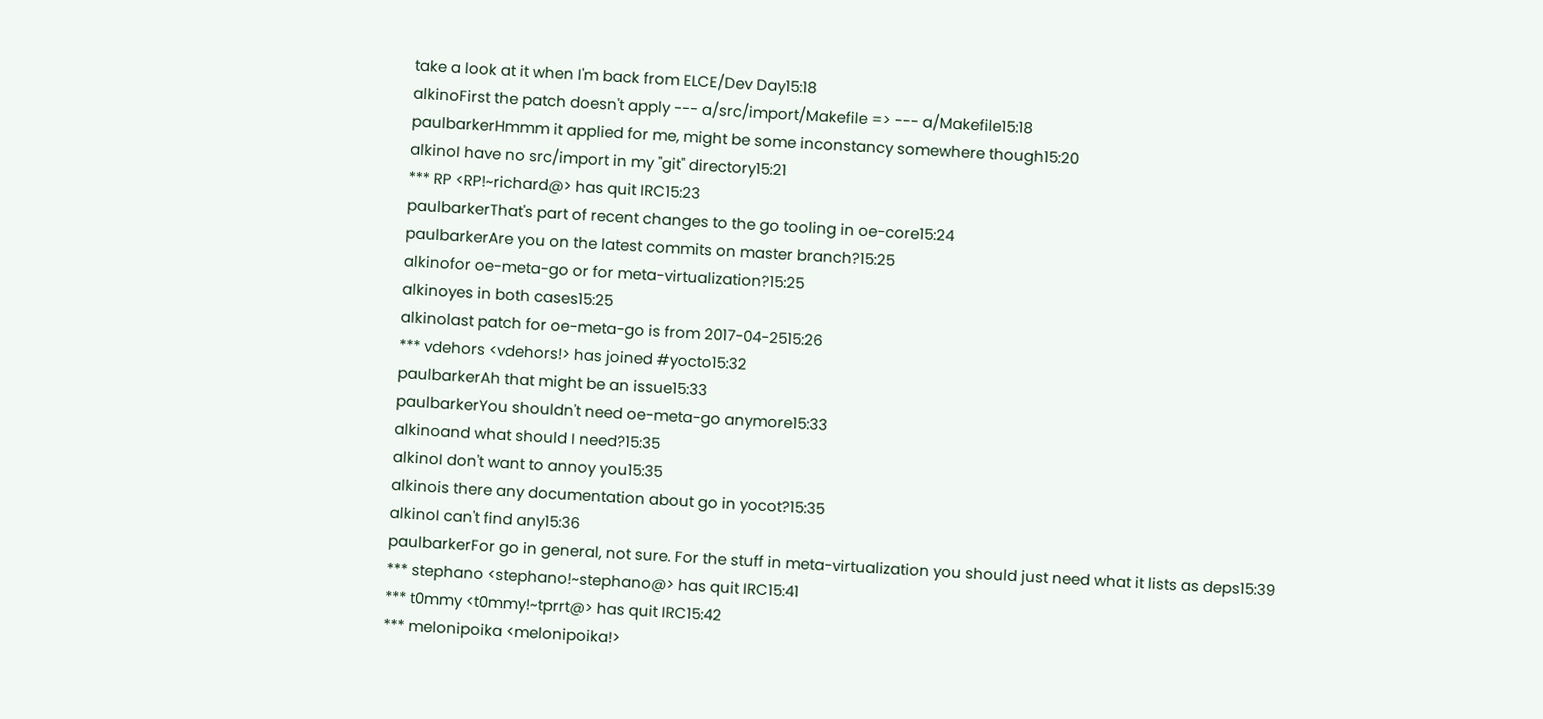take a look at it when I'm back from ELCE/Dev Day15:18
alkinoFirst the patch doesn't apply --- a/src/import/Makefile => --- a/Makefile15:18
paulbarkerHmmm it applied for me, might be some inconstancy somewhere though15:20
alkinoI have no src/import in my "git" directory15:21
*** RP <RP!~richard@> has quit IRC15:23
paulbarkerThat's part of recent changes to the go tooling in oe-core15:24
paulbarkerAre you on the latest commits on master branch?15:25
alkinofor oe-meta-go or for meta-virtualization?15:25
alkinoyes in both cases15:25
alkinolast patch for oe-meta-go is from 2017-04-2515:26
*** vdehors <vdehors!> has joined #yocto15:32
paulbarkerAh that might be an issue15:33
paulbarkerYou shouldn't need oe-meta-go anymore15:33
alkinoand what should I need?15:35
alkinoI don't want to annoy you15:35
alkinois there any documentation about go in yocot?15:35
alkinoI can't find any15:36
paulbarkerFor go in general, not sure. For the stuff in meta-virtualization you should just need what it lists as deps15:39
*** stephano <stephano!~stephano@> has quit IRC15:41
*** t0mmy <t0mmy!~tprrt@> has quit IRC15:42
*** melonipoika <melonipoika!>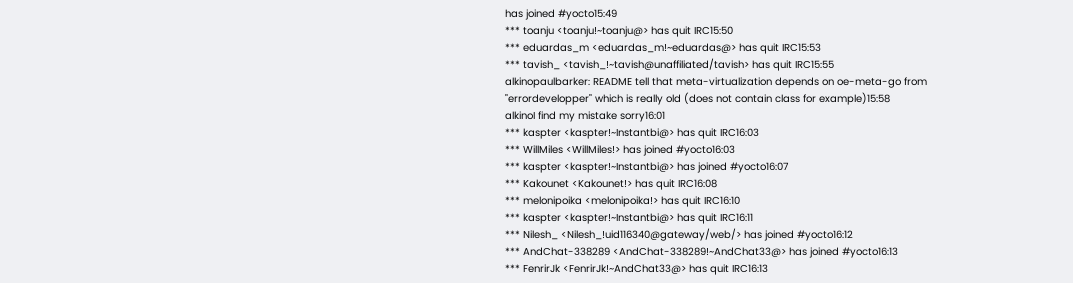has joined #yocto15:49
*** toanju <toanju!~toanju@> has quit IRC15:50
*** eduardas_m <eduardas_m!~eduardas@> has quit IRC15:53
*** tavish_ <tavish_!~tavish@unaffiliated/tavish> has quit IRC15:55
alkinopaulbarker: README tell that meta-virtualization depends on oe-meta-go from "errordevelopper" which is really old (does not contain class for example)15:58
alkinoI find my mistake sorry16:01
*** kaspter <kaspter!~Instantbi@> has quit IRC16:03
*** WillMiles <WillMiles!> has joined #yocto16:03
*** kaspter <kaspter!~Instantbi@> has joined #yocto16:07
*** Kakounet <Kakounet!> has quit IRC16:08
*** melonipoika <melonipoika!> has quit IRC16:10
*** kaspter <kaspter!~Instantbi@> has quit IRC16:11
*** Nilesh_ <Nilesh_!uid116340@gateway/web/> has joined #yocto16:12
*** AndChat-338289 <AndChat-338289!~AndChat33@> has joined #yocto16:13
*** FenrirJk <FenrirJk!~AndChat33@> has quit IRC16:13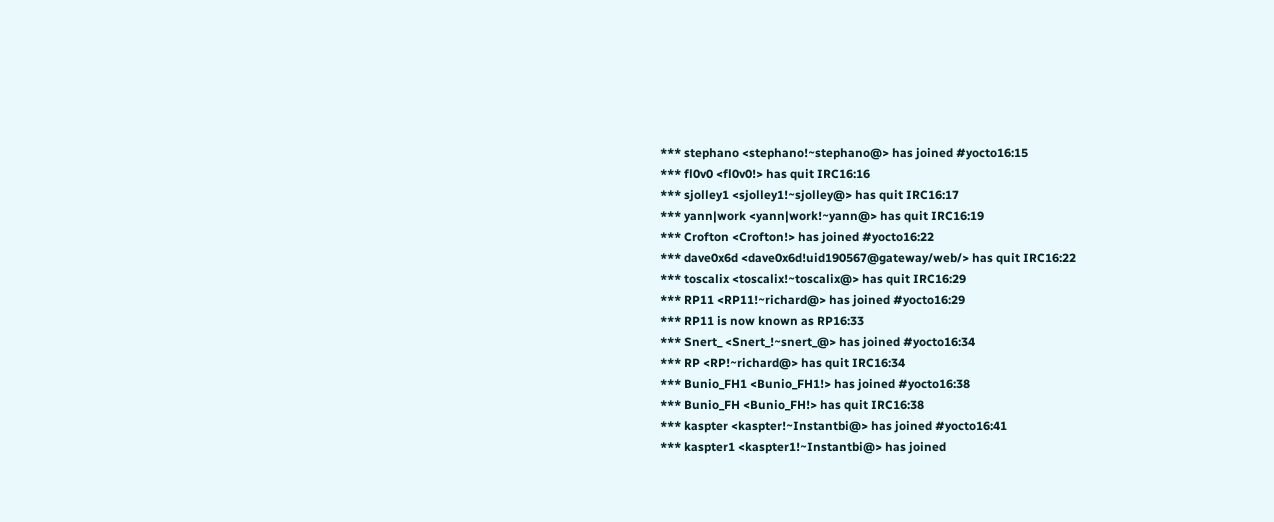*** stephano <stephano!~stephano@> has joined #yocto16:15
*** fl0v0 <fl0v0!> has quit IRC16:16
*** sjolley1 <sjolley1!~sjolley@> has quit IRC16:17
*** yann|work <yann|work!~yann@> has quit IRC16:19
*** Crofton <Crofton!> has joined #yocto16:22
*** dave0x6d <dave0x6d!uid190567@gateway/web/> has quit IRC16:22
*** toscalix <toscalix!~toscalix@> has quit IRC16:29
*** RP11 <RP11!~richard@> has joined #yocto16:29
*** RP11 is now known as RP16:33
*** Snert_ <Snert_!~snert_@> has joined #yocto16:34
*** RP <RP!~richard@> has quit IRC16:34
*** Bunio_FH1 <Bunio_FH1!> has joined #yocto16:38
*** Bunio_FH <Bunio_FH!> has quit IRC16:38
*** kaspter <kaspter!~Instantbi@> has joined #yocto16:41
*** kaspter1 <kaspter1!~Instantbi@> has joined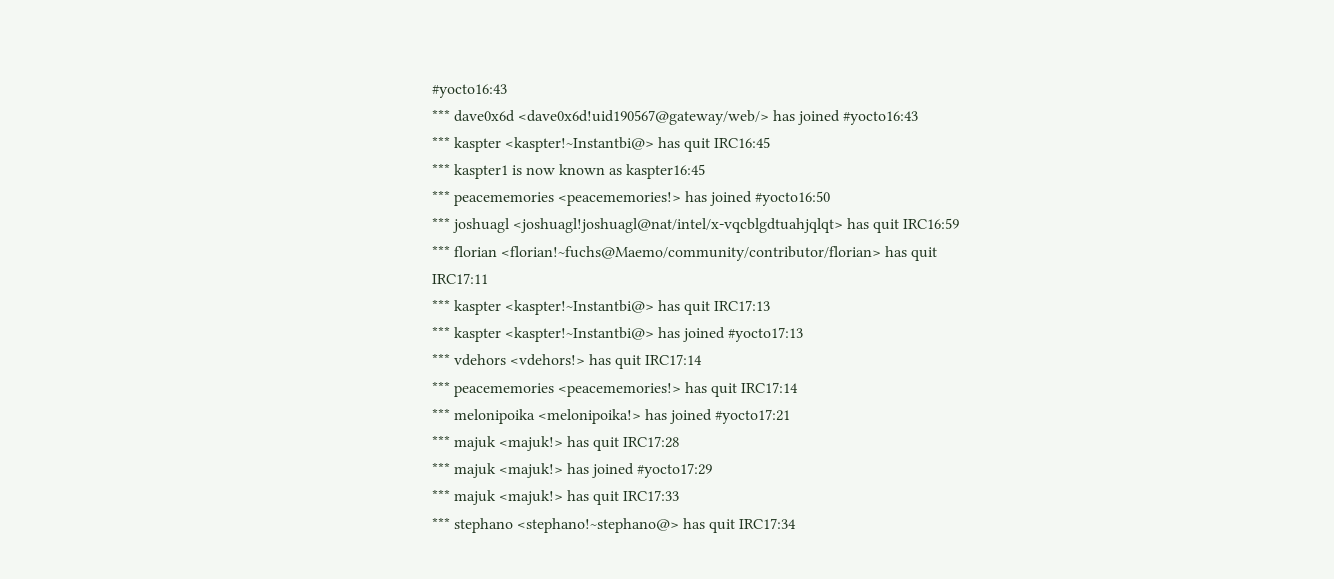#yocto16:43
*** dave0x6d <dave0x6d!uid190567@gateway/web/> has joined #yocto16:43
*** kaspter <kaspter!~Instantbi@> has quit IRC16:45
*** kaspter1 is now known as kaspter16:45
*** peacememories <peacememories!> has joined #yocto16:50
*** joshuagl <joshuagl!joshuagl@nat/intel/x-vqcblgdtuahjqlqt> has quit IRC16:59
*** florian <florian!~fuchs@Maemo/community/contributor/florian> has quit IRC17:11
*** kaspter <kaspter!~Instantbi@> has quit IRC17:13
*** kaspter <kaspter!~Instantbi@> has joined #yocto17:13
*** vdehors <vdehors!> has quit IRC17:14
*** peacememories <peacememories!> has quit IRC17:14
*** melonipoika <melonipoika!> has joined #yocto17:21
*** majuk <majuk!> has quit IRC17:28
*** majuk <majuk!> has joined #yocto17:29
*** majuk <majuk!> has quit IRC17:33
*** stephano <stephano!~stephano@> has quit IRC17:34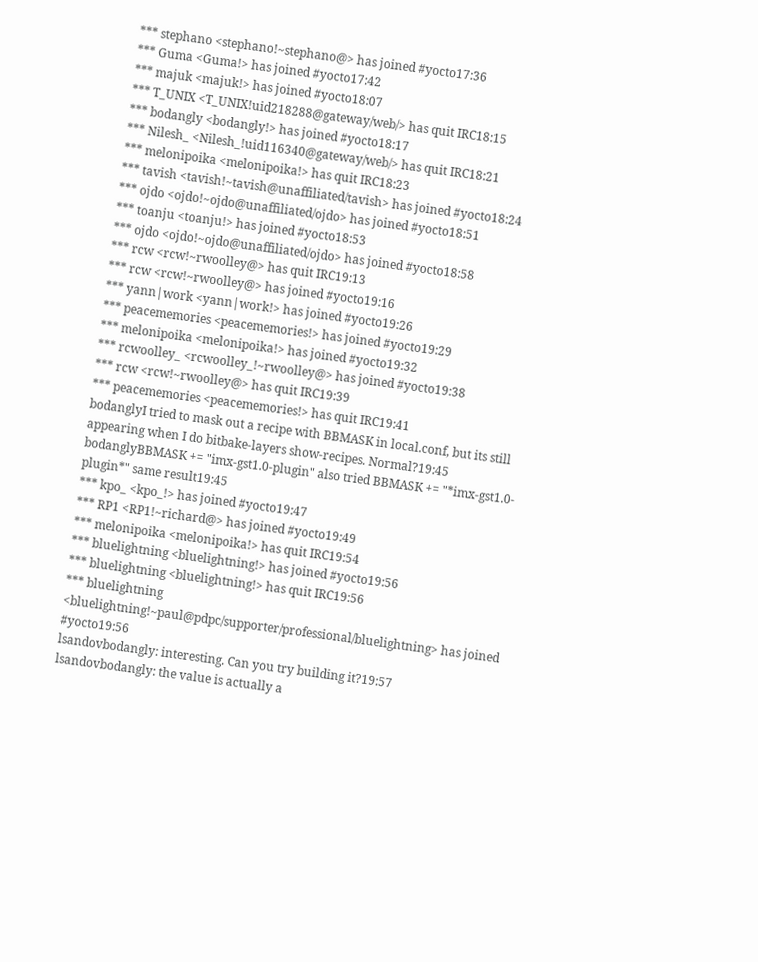*** stephano <stephano!~stephano@> has joined #yocto17:36
*** Guma <Guma!> has joined #yocto17:42
*** majuk <majuk!> has joined #yocto18:07
*** T_UNIX <T_UNIX!uid218288@gateway/web/> has quit IRC18:15
*** bodangly <bodangly!> has joined #yocto18:17
*** Nilesh_ <Nilesh_!uid116340@gateway/web/> has quit IRC18:21
*** melonipoika <melonipoika!> has quit IRC18:23
*** tavish <tavish!~tavish@unaffiliated/tavish> has joined #yocto18:24
*** ojdo <ojdo!~ojdo@unaffiliated/ojdo> has joined #yocto18:51
*** toanju <toanju!> has joined #yocto18:53
*** ojdo <ojdo!~ojdo@unaffiliated/ojdo> has joined #yocto18:58
*** rcw <rcw!~rwoolley@> has quit IRC19:13
*** rcw <rcw!~rwoolley@> has joined #yocto19:16
*** yann|work <yann|work!> has joined #yocto19:26
*** peacememories <peacememories!> has joined #yocto19:29
*** melonipoika <melonipoika!> has joined #yocto19:32
*** rcwoolley_ <rcwoolley_!~rwoolley@> has joined #yocto19:38
*** rcw <rcw!~rwoolley@> has quit IRC19:39
*** peacememories <peacememories!> has quit IRC19:41
bodanglyI tried to mask out a recipe with BBMASK in local.conf, but its still appearing when I do bitbake-layers show-recipes. Normal?19:45
bodanglyBBMASK += "imx-gst1.0-plugin" also tried BBMASK += "*imx-gst1.0-plugin*" same result19:45
*** kpo_ <kpo_!> has joined #yocto19:47
*** RP1 <RP1!~richard@> has joined #yocto19:49
*** melonipoika <melonipoika!> has quit IRC19:54
*** bluelightning <bluelightning!> has joined #yocto19:56
*** bluelightning <bluelightning!> has quit IRC19:56
*** bluelightning <bluelightning!~paul@pdpc/supporter/professional/bluelightning> has joined #yocto19:56
lsandovbodangly: interesting. Can you try building it?19:57
lsandovbodangly: the value is actually a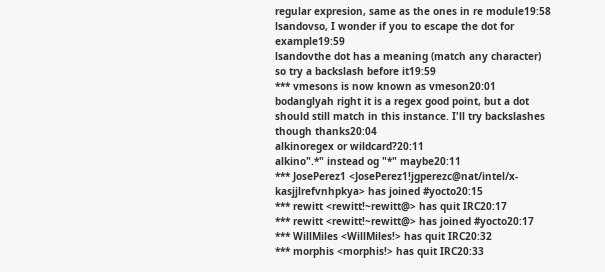regular expresion, same as the ones in re module19:58
lsandovso, I wonder if you to escape the dot for example19:59
lsandovthe dot has a meaning (match any character) so try a backslash before it19:59
*** vmesons is now known as vmeson20:01
bodanglyah right it is a regex good point, but a dot should still match in this instance. I'll try backslashes though thanks20:04
alkinoregex or wildcard?20:11
alkino".*" instead og "*" maybe20:11
*** JosePerez1 <JosePerez1!jgperezc@nat/intel/x-kasjjlrefvnhpkya> has joined #yocto20:15
*** rewitt <rewitt!~rewitt@> has quit IRC20:17
*** rewitt <rewitt!~rewitt@> has joined #yocto20:17
*** WillMiles <WillMiles!> has quit IRC20:32
*** morphis <morphis!> has quit IRC20:33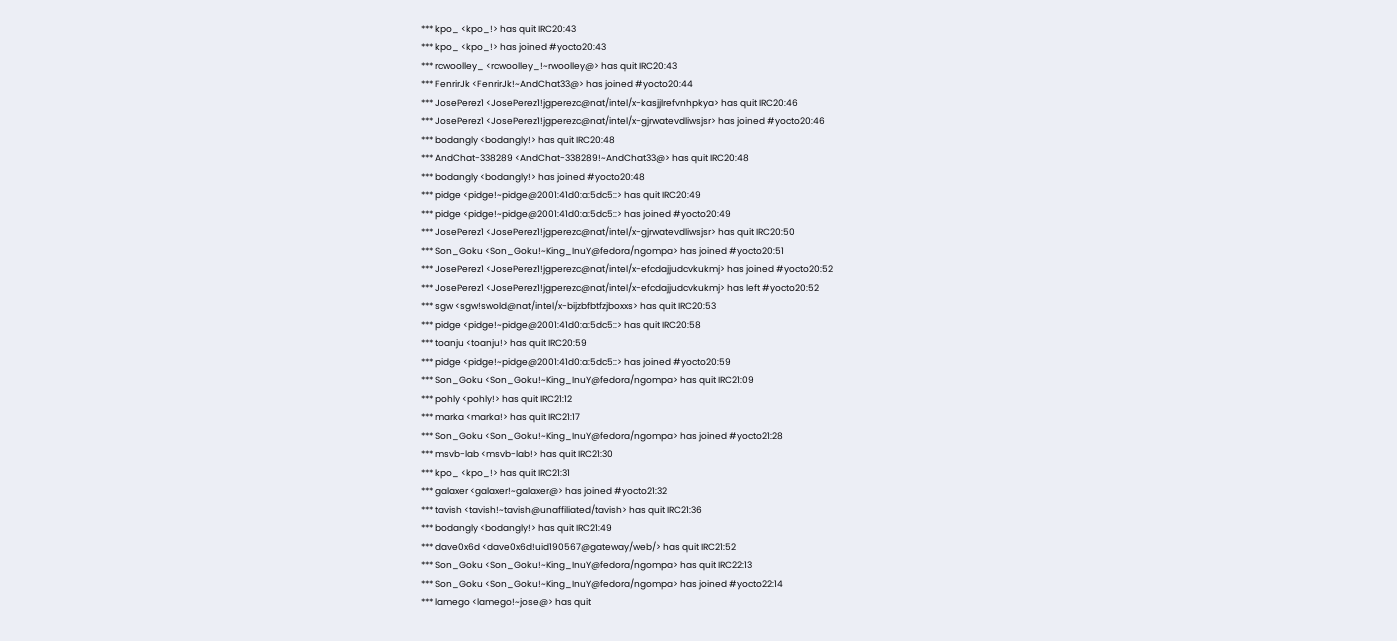*** kpo_ <kpo_!> has quit IRC20:43
*** kpo_ <kpo_!> has joined #yocto20:43
*** rcwoolley_ <rcwoolley_!~rwoolley@> has quit IRC20:43
*** FenrirJk <FenrirJk!~AndChat33@> has joined #yocto20:44
*** JosePerez1 <JosePerez1!jgperezc@nat/intel/x-kasjjlrefvnhpkya> has quit IRC20:46
*** JosePerez1 <JosePerez1!jgperezc@nat/intel/x-gjrwatevdliwsjsr> has joined #yocto20:46
*** bodangly <bodangly!> has quit IRC20:48
*** AndChat-338289 <AndChat-338289!~AndChat33@> has quit IRC20:48
*** bodangly <bodangly!> has joined #yocto20:48
*** pidge <pidge!~pidge@2001:41d0:a:5dc5::> has quit IRC20:49
*** pidge <pidge!~pidge@2001:41d0:a:5dc5::> has joined #yocto20:49
*** JosePerez1 <JosePerez1!jgperezc@nat/intel/x-gjrwatevdliwsjsr> has quit IRC20:50
*** Son_Goku <Son_Goku!~King_InuY@fedora/ngompa> has joined #yocto20:51
*** JosePerez1 <JosePerez1!jgperezc@nat/intel/x-efcdajjudcvkukmj> has joined #yocto20:52
*** JosePerez1 <JosePerez1!jgperezc@nat/intel/x-efcdajjudcvkukmj> has left #yocto20:52
*** sgw <sgw!swold@nat/intel/x-bijzbfbtfzjboxxs> has quit IRC20:53
*** pidge <pidge!~pidge@2001:41d0:a:5dc5::> has quit IRC20:58
*** toanju <toanju!> has quit IRC20:59
*** pidge <pidge!~pidge@2001:41d0:a:5dc5::> has joined #yocto20:59
*** Son_Goku <Son_Goku!~King_InuY@fedora/ngompa> has quit IRC21:09
*** pohly <pohly!> has quit IRC21:12
*** marka <marka!> has quit IRC21:17
*** Son_Goku <Son_Goku!~King_InuY@fedora/ngompa> has joined #yocto21:28
*** msvb-lab <msvb-lab!> has quit IRC21:30
*** kpo_ <kpo_!> has quit IRC21:31
*** galaxer <galaxer!~galaxer@> has joined #yocto21:32
*** tavish <tavish!~tavish@unaffiliated/tavish> has quit IRC21:36
*** bodangly <bodangly!> has quit IRC21:49
*** dave0x6d <dave0x6d!uid190567@gateway/web/> has quit IRC21:52
*** Son_Goku <Son_Goku!~King_InuY@fedora/ngompa> has quit IRC22:13
*** Son_Goku <Son_Goku!~King_InuY@fedora/ngompa> has joined #yocto22:14
*** lamego <lamego!~jose@> has quit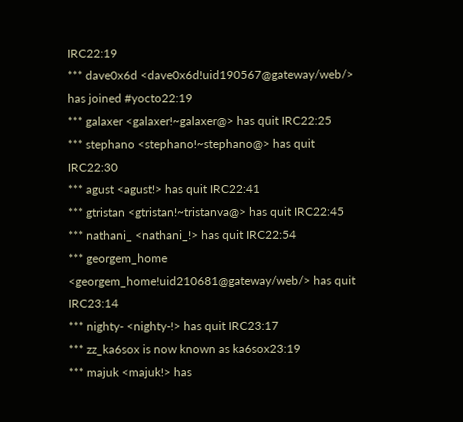IRC22:19
*** dave0x6d <dave0x6d!uid190567@gateway/web/> has joined #yocto22:19
*** galaxer <galaxer!~galaxer@> has quit IRC22:25
*** stephano <stephano!~stephano@> has quit IRC22:30
*** agust <agust!> has quit IRC22:41
*** gtristan <gtristan!~tristanva@> has quit IRC22:45
*** nathani_ <nathani_!> has quit IRC22:54
*** georgem_home <georgem_home!uid210681@gateway/web/> has quit IRC23:14
*** nighty- <nighty-!> has quit IRC23:17
*** zz_ka6sox is now known as ka6sox23:19
*** majuk <majuk!> has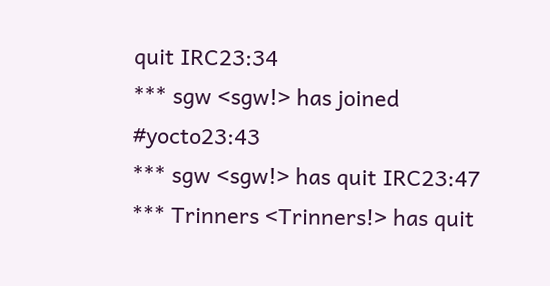quit IRC23:34
*** sgw <sgw!> has joined #yocto23:43
*** sgw <sgw!> has quit IRC23:47
*** Trinners <Trinners!> has quit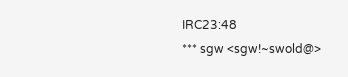IRC23:48
*** sgw <sgw!~swold@>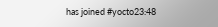has joined #yocto23:48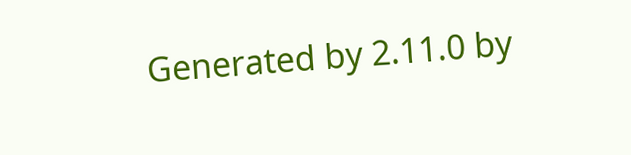Generated by 2.11.0 by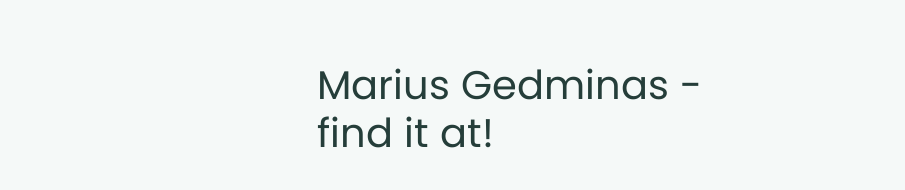Marius Gedminas - find it at!